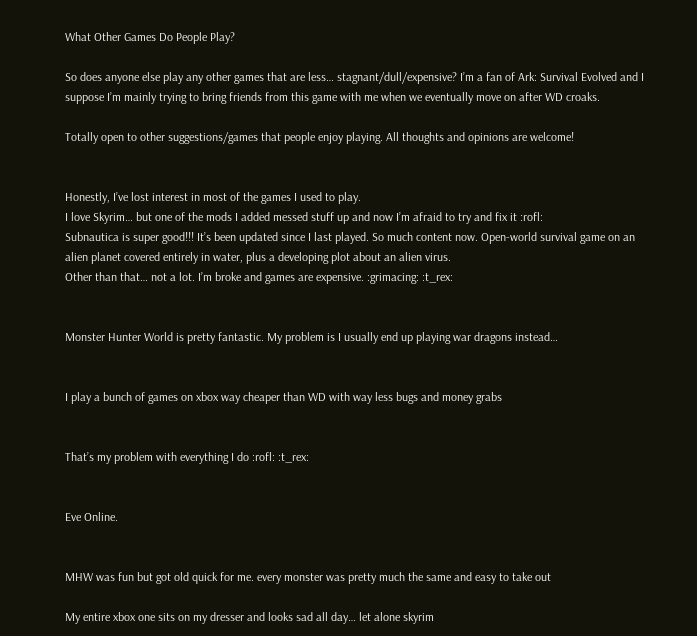What Other Games Do People Play?

So does anyone else play any other games that are less… stagnant/dull/expensive? I’m a fan of Ark: Survival Evolved and I suppose I’m mainly trying to bring friends from this game with me when we eventually move on after WD croaks.

Totally open to other suggestions/games that people enjoy playing. All thoughts and opinions are welcome!


Honestly, I’ve lost interest in most of the games I used to play.
I love Skyrim… but one of the mods I added messed stuff up and now I’m afraid to try and fix it :rofl:
Subnautica is super good!!! It’s been updated since I last played. So much content now. Open-world survival game on an alien planet covered entirely in water, plus a developing plot about an alien virus.
Other than that… not a lot. I’m broke and games are expensive. :grimacing: :t_rex:


Monster Hunter World is pretty fantastic. My problem is I usually end up playing war dragons instead…


I play a bunch of games on xbox way cheaper than WD with way less bugs and money grabs


That’s my problem with everything I do :rofl: :t_rex:


Eve Online.


MHW was fun but got old quick for me. every monster was pretty much the same and easy to take out

My entire xbox one sits on my dresser and looks sad all day… let alone skyrim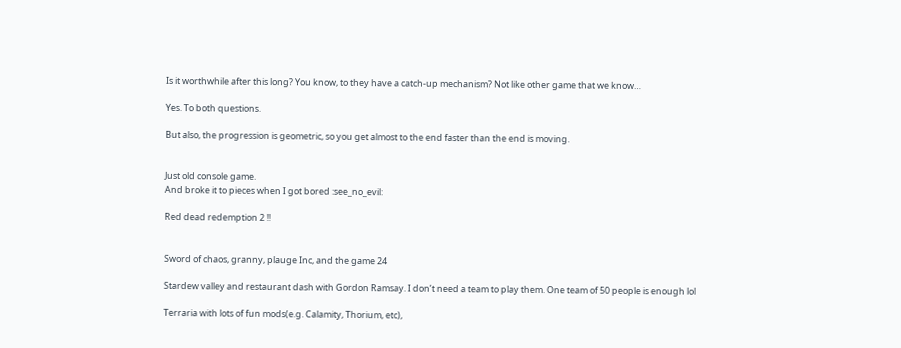Is it worthwhile after this long? You know, to they have a catch-up mechanism? Not like other game that we know…

Yes. To both questions.

But also, the progression is geometric, so you get almost to the end faster than the end is moving.


Just old console game.
And broke it to pieces when I got bored :see_no_evil:

Red dead redemption 2 !!


Sword of chaos, granny, plauge Inc, and the game 24

Stardew valley and restaurant dash with Gordon Ramsay. I don’t need a team to play them. One team of 50 people is enough lol

Terraria with lots of fun mods(e.g. Calamity, Thorium, etc),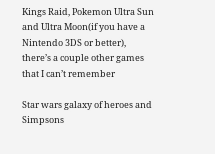Kings Raid, Pokemon Ultra Sun and Ultra Moon(if you have a Nintendo 3DS or better), there’s a couple other games that I can’t remember

Star wars galaxy of heroes and Simpsons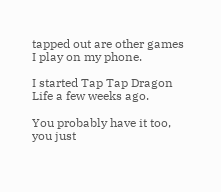tapped out are other games I play on my phone.

I started Tap Tap Dragon Life a few weeks ago.

You probably have it too, you just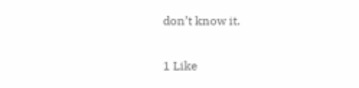don’t know it.

1 Like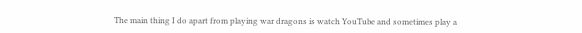The main thing I do apart from playing war dragons is watch YouTube and sometimes play a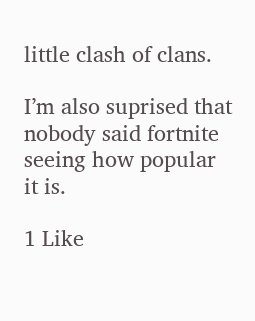little clash of clans.

I’m also suprised that nobody said fortnite seeing how popular it is.

1 Like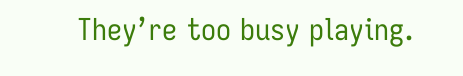They’re too busy playing.